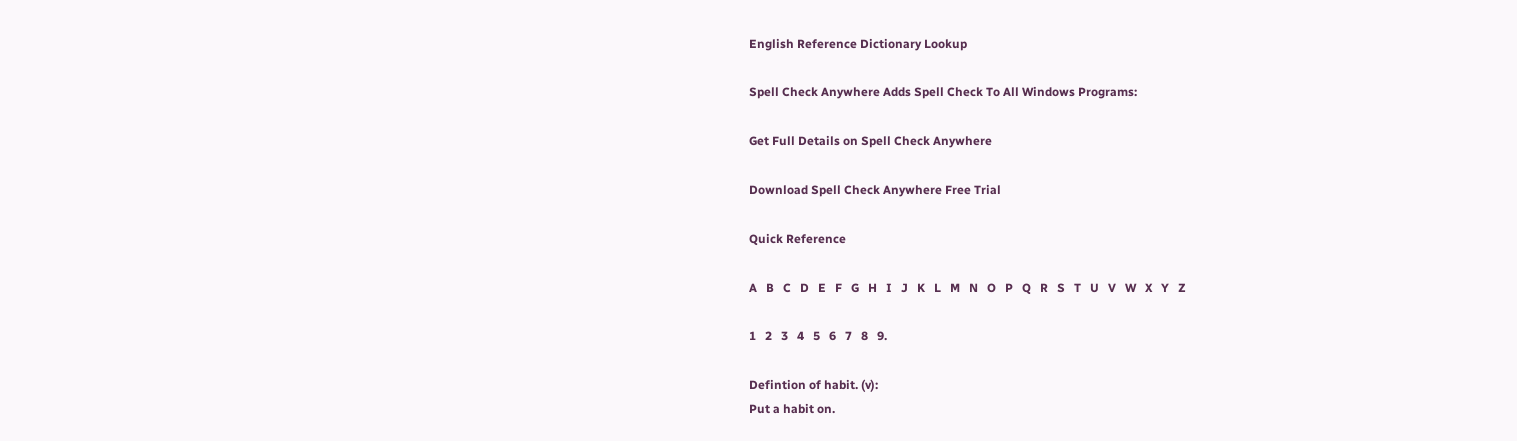English Reference Dictionary Lookup

Spell Check Anywhere Adds Spell Check To All Windows Programs:

Get Full Details on Spell Check Anywhere

Download Spell Check Anywhere Free Trial

Quick Reference

A   B   C   D   E   F   G   H   I   J   K   L   M   N   O   P   Q   R   S   T   U   V   W   X   Y   Z

1   2   3   4   5   6   7   8   9.

Defintion of habit. (v):
Put a habit on.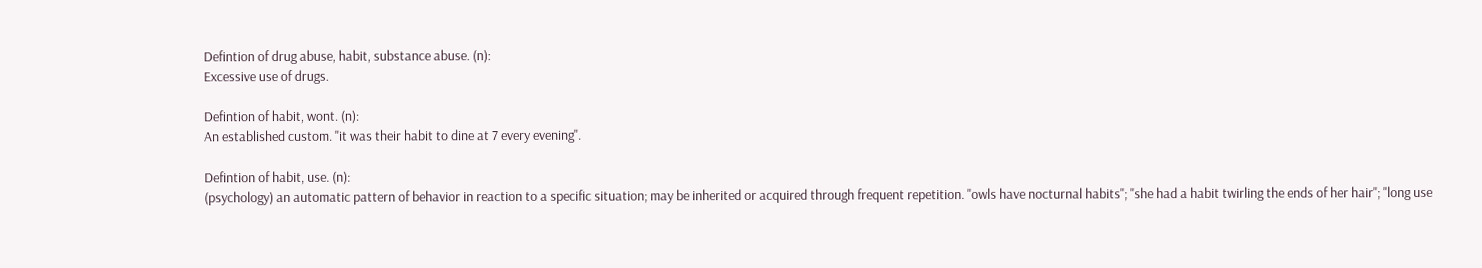Defintion of drug abuse, habit, substance abuse. (n):
Excessive use of drugs.

Defintion of habit, wont. (n):
An established custom. "it was their habit to dine at 7 every evening".

Defintion of habit, use. (n):
(psychology) an automatic pattern of behavior in reaction to a specific situation; may be inherited or acquired through frequent repetition. "owls have nocturnal habits"; "she had a habit twirling the ends of her hair"; "long use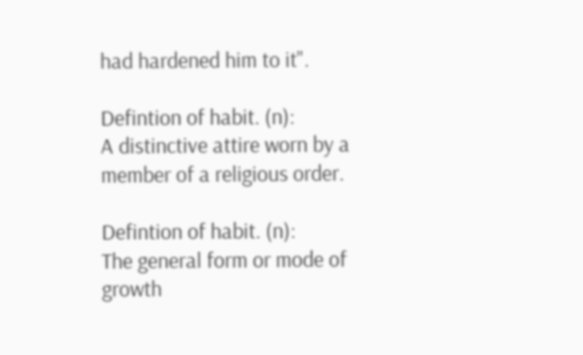had hardened him to it".

Defintion of habit. (n):
A distinctive attire worn by a member of a religious order.

Defintion of habit. (n):
The general form or mode of growth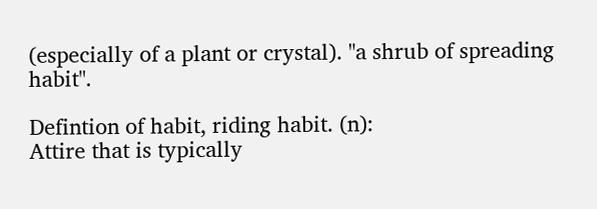(especially of a plant or crystal). "a shrub of spreading habit".

Defintion of habit, riding habit. (n):
Attire that is typically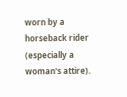worn by a horseback rider (especially a woman's attire).